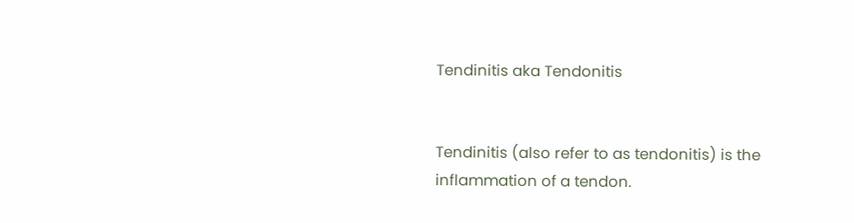Tendinitis aka Tendonitis


Tendinitis (also refer to as tendonitis) is the inflammation of a tendon.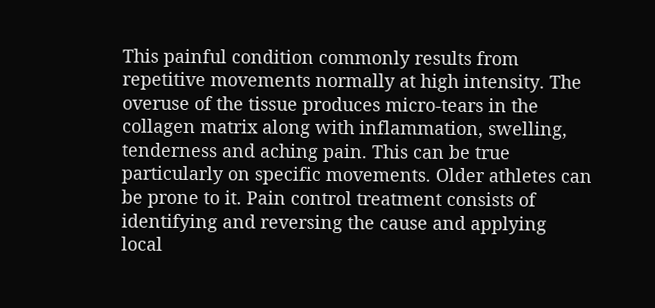This painful condition commonly results from repetitive movements normally at high intensity. The overuse of the tissue produces micro-tears in the collagen matrix along with inflammation, swelling, tenderness and aching pain. This can be true particularly on specific movements. Older athletes can be prone to it. Pain control treatment consists of identifying and reversing the cause and applying local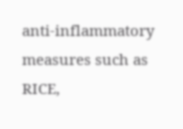anti-inflammatory measures such as RICE,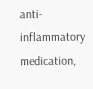anti-inflammatory medication,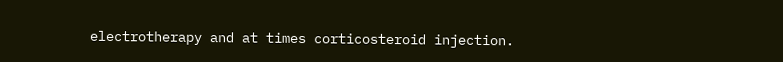electrotherapy and at times corticosteroid injection.